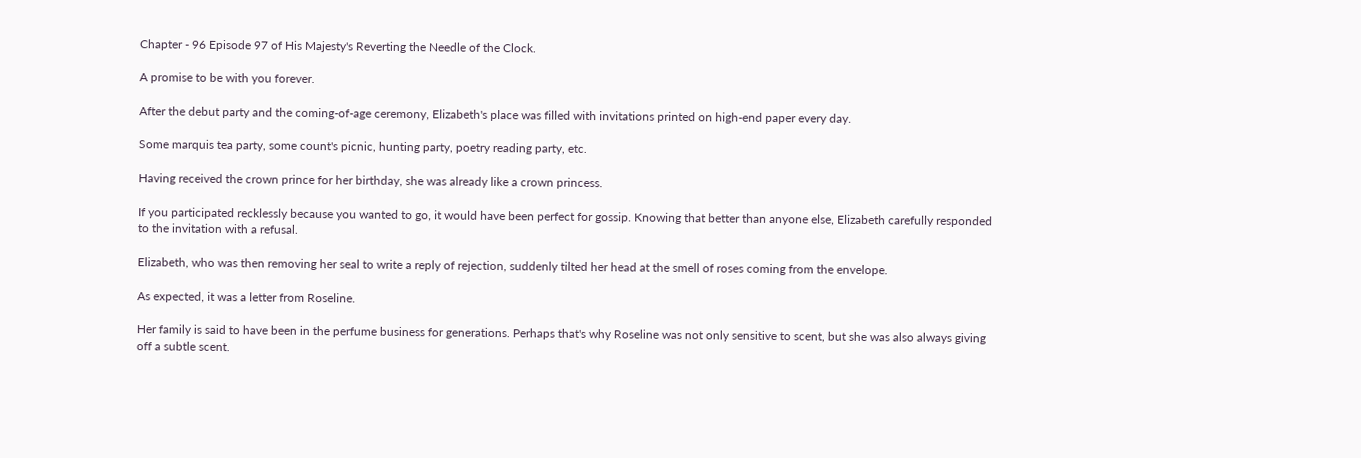Chapter - 96 Episode 97 of His Majesty's Reverting the Needle of the Clock.

A promise to be with you forever.

After the debut party and the coming-of-age ceremony, Elizabeth's place was filled with invitations printed on high-end paper every day.

Some marquis tea party, some count's picnic, hunting party, poetry reading party, etc.

Having received the crown prince for her birthday, she was already like a crown princess.

If you participated recklessly because you wanted to go, it would have been perfect for gossip. Knowing that better than anyone else, Elizabeth carefully responded to the invitation with a refusal.

Elizabeth, who was then removing her seal to write a reply of rejection, suddenly tilted her head at the smell of roses coming from the envelope.

As expected, it was a letter from Roseline.

Her family is said to have been in the perfume business for generations. Perhaps that's why Roseline was not only sensitive to scent, but she was also always giving off a subtle scent.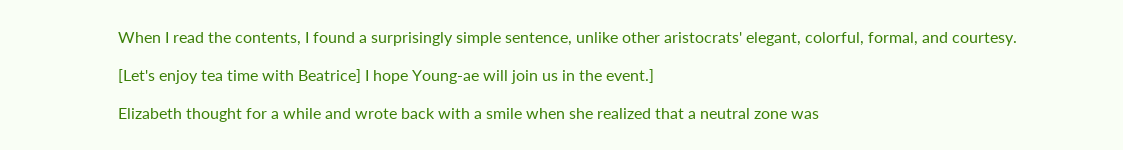When I read the contents, I found a surprisingly simple sentence, unlike other aristocrats' elegant, colorful, formal, and courtesy.

[Let's enjoy tea time with Beatrice] I hope Young-ae will join us in the event.]

Elizabeth thought for a while and wrote back with a smile when she realized that a neutral zone was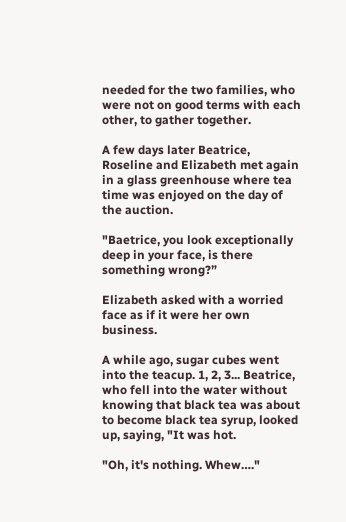needed for the two families, who were not on good terms with each other, to gather together.

A few days later Beatrice, Roseline and Elizabeth met again in a glass greenhouse where tea time was enjoyed on the day of the auction.

"Baetrice, you look exceptionally deep in your face, is there something wrong?”

Elizabeth asked with a worried face as if it were her own business.

A while ago, sugar cubes went into the teacup. 1, 2, 3... Beatrice, who fell into the water without knowing that black tea was about to become black tea syrup, looked up, saying, "It was hot.

"Oh, it's nothing. Whew…."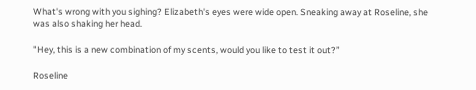What's wrong with you sighing? Elizabeth's eyes were wide open. Sneaking away at Roseline, she was also shaking her head.

"Hey, this is a new combination of my scents, would you like to test it out?”

Roseline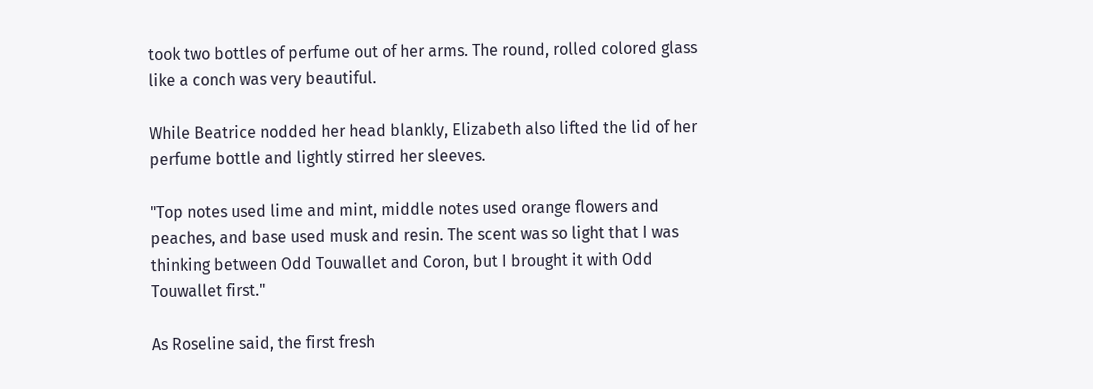took two bottles of perfume out of her arms. The round, rolled colored glass like a conch was very beautiful.

While Beatrice nodded her head blankly, Elizabeth also lifted the lid of her perfume bottle and lightly stirred her sleeves.

"Top notes used lime and mint, middle notes used orange flowers and peaches, and base used musk and resin. The scent was so light that I was thinking between Odd Touwallet and Coron, but I brought it with Odd Touwallet first."

As Roseline said, the first fresh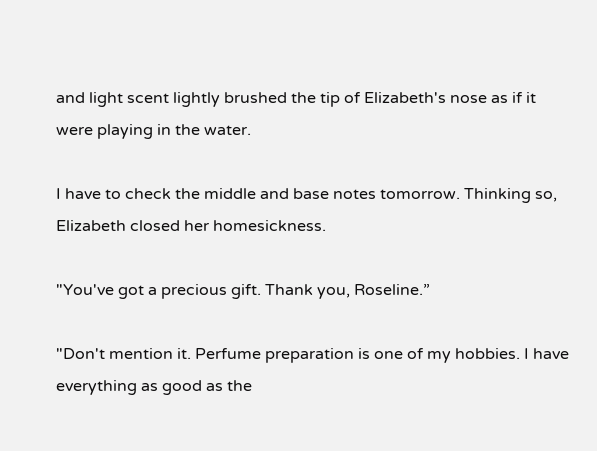and light scent lightly brushed the tip of Elizabeth's nose as if it were playing in the water.

I have to check the middle and base notes tomorrow. Thinking so, Elizabeth closed her homesickness.

"You've got a precious gift. Thank you, Roseline.”

"Don't mention it. Perfume preparation is one of my hobbies. I have everything as good as the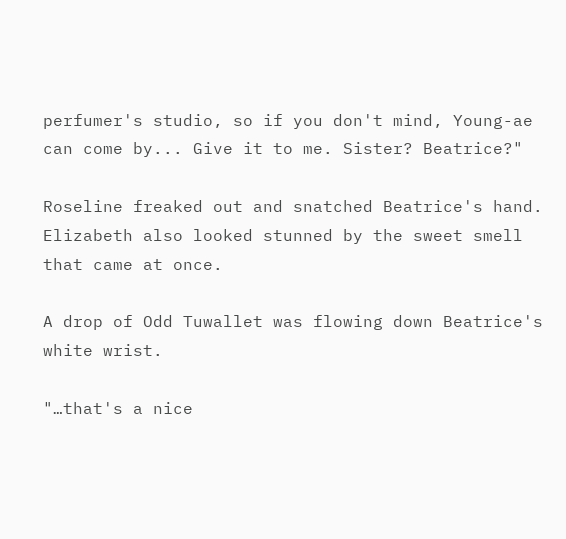perfumer's studio, so if you don't mind, Young-ae can come by... Give it to me. Sister? Beatrice?"

Roseline freaked out and snatched Beatrice's hand. Elizabeth also looked stunned by the sweet smell that came at once.

A drop of Odd Tuwallet was flowing down Beatrice's white wrist.

"…that's a nice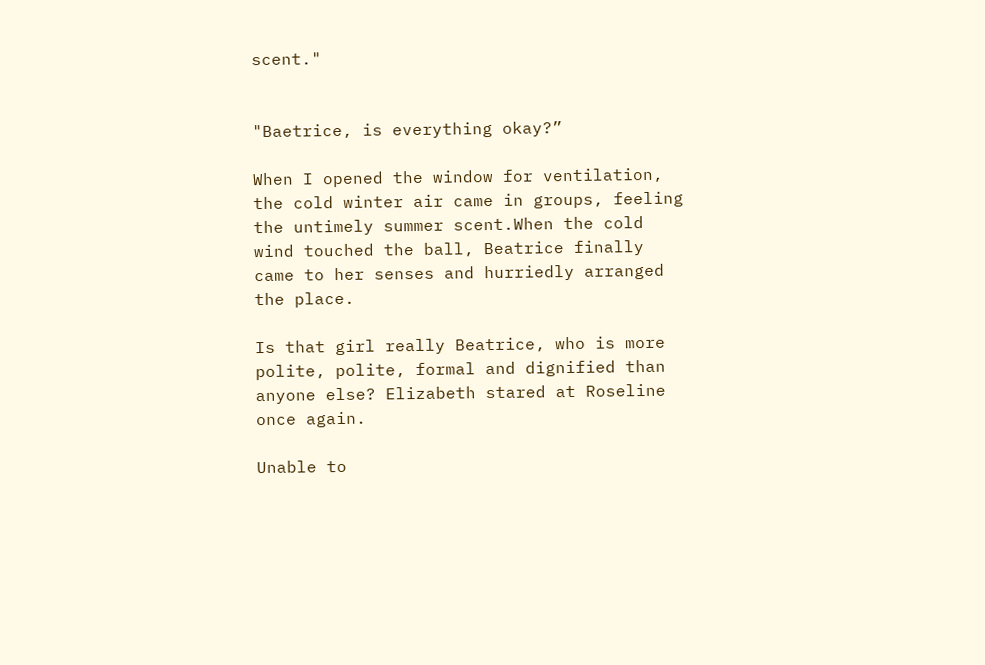scent."


"Baetrice, is everything okay?”

When I opened the window for ventilation, the cold winter air came in groups, feeling the untimely summer scent.When the cold wind touched the ball, Beatrice finally came to her senses and hurriedly arranged the place.

Is that girl really Beatrice, who is more polite, polite, formal and dignified than anyone else? Elizabeth stared at Roseline once again.

Unable to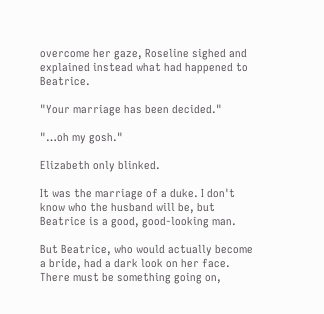overcome her gaze, Roseline sighed and explained instead what had happened to Beatrice.

"Your marriage has been decided."

"…oh my gosh."

Elizabeth only blinked.

It was the marriage of a duke. I don't know who the husband will be, but Beatrice is a good, good-looking man.

But Beatrice, who would actually become a bride, had a dark look on her face. There must be something going on,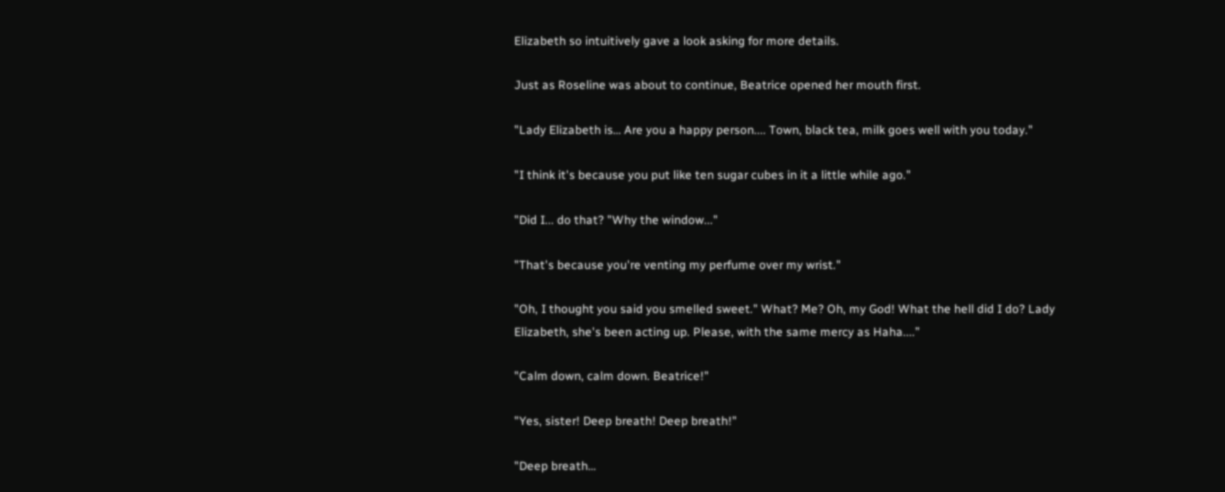Elizabeth so intuitively gave a look asking for more details.

Just as Roseline was about to continue, Beatrice opened her mouth first.

"Lady Elizabeth is… Are you a happy person.... Town, black tea, milk goes well with you today."

"I think it's because you put like ten sugar cubes in it a little while ago."

"Did I... do that? "Why the window..."

"That's because you're venting my perfume over my wrist."

"Oh, I thought you said you smelled sweet." What? Me? Oh, my God! What the hell did I do? Lady Elizabeth, she's been acting up. Please, with the same mercy as Haha....”

"Calm down, calm down. Beatrice!"

"Yes, sister! Deep breath! Deep breath!"

"Deep breath…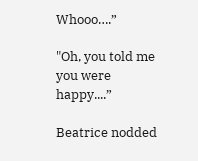Whooo….”

"Oh, you told me you were happy....”

Beatrice nodded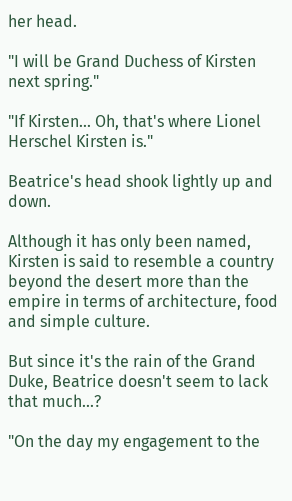her head.

"I will be Grand Duchess of Kirsten next spring."

"If Kirsten... Oh, that's where Lionel Herschel Kirsten is."

Beatrice's head shook lightly up and down.

Although it has only been named, Kirsten is said to resemble a country beyond the desert more than the empire in terms of architecture, food and simple culture.

But since it's the rain of the Grand Duke, Beatrice doesn't seem to lack that much...?

"On the day my engagement to the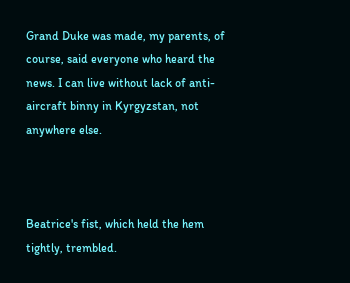Grand Duke was made, my parents, of course, said everyone who heard the news. I can live without lack of anti-aircraft binny in Kyrgyzstan, not anywhere else.



Beatrice's fist, which held the hem tightly, trembled.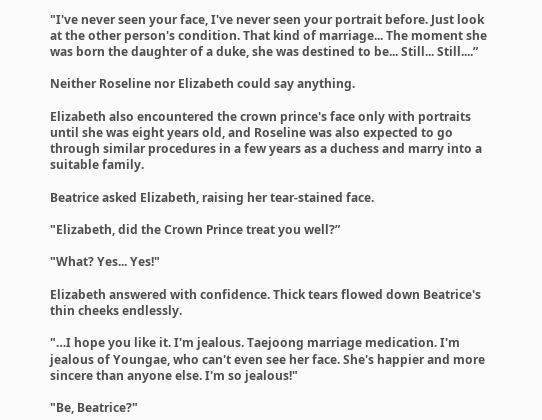"I've never seen your face, I've never seen your portrait before. Just look at the other person's condition. That kind of marriage... The moment she was born the daughter of a duke, she was destined to be... Still... Still....”

Neither Roseline nor Elizabeth could say anything.

Elizabeth also encountered the crown prince's face only with portraits until she was eight years old, and Roseline was also expected to go through similar procedures in a few years as a duchess and marry into a suitable family.

Beatrice asked Elizabeth, raising her tear-stained face.

"Elizabeth, did the Crown Prince treat you well?”

"What? Yes... Yes!"

Elizabeth answered with confidence. Thick tears flowed down Beatrice's thin cheeks endlessly.

"…I hope you like it. I'm jealous. Taejoong marriage medication. I'm jealous of Youngae, who can't even see her face. She's happier and more sincere than anyone else. I'm so jealous!"

"Be, Beatrice?"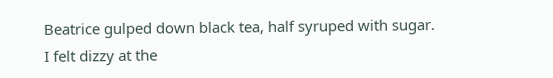Beatrice gulped down black tea, half syruped with sugar. I felt dizzy at the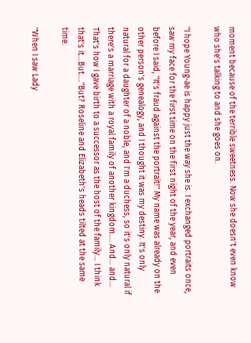moment because of the terrible sweetness. Now she doesn't even know who she's talking to and she goes on.

"I hope Young-ae is happy just the way she is. I exchanged portraits once, saw my face for the first time on the first night of the year, and even before I said, "It's fraud against the portrait!" My name was already on the other person's genealogy, and I thought it was my destiny. It's only natural for a daughter of a noble, and I'm a duchess, so it's only natural if there's a marriage with a royal family of another kingdom.... And... and... That's how I gave birth to a successor as the host of the family... I think that's it...But...."But? Roseline and Elizabeth's heads tilted at the same time.

"When I saw Lady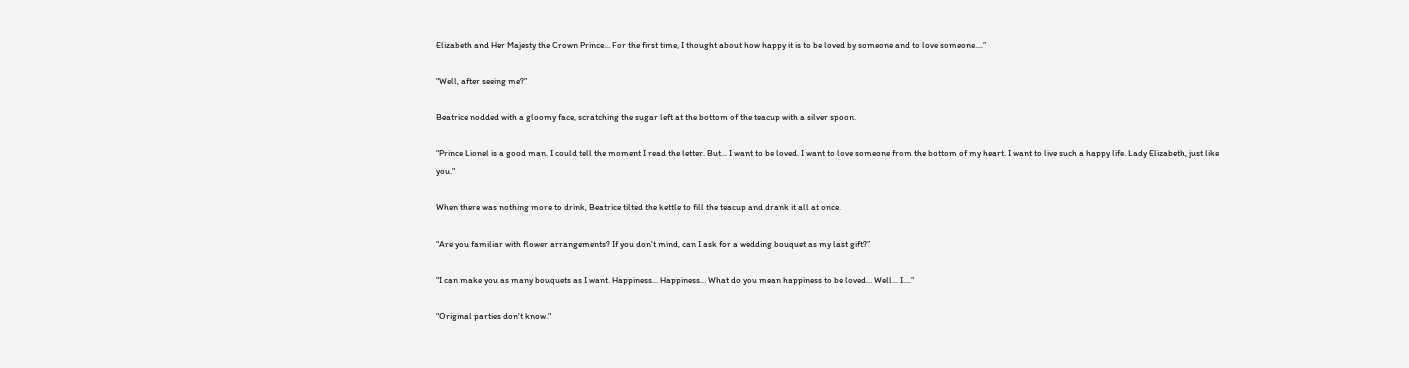Elizabeth and Her Majesty the Crown Prince... For the first time, I thought about how happy it is to be loved by someone and to love someone....”

"Well, after seeing me?"

Beatrice nodded with a gloomy face, scratching the sugar left at the bottom of the teacup with a silver spoon.

"Prince Lionel is a good man. I could tell the moment I read the letter. But... I want to be loved. I want to love someone from the bottom of my heart. I want to live such a happy life. Lady Elizabeth, just like you."

When there was nothing more to drink, Beatrice tilted the kettle to fill the teacup and drank it all at once.

"Are you familiar with flower arrangements? If you don't mind, can I ask for a wedding bouquet as my last gift?”

"I can make you as many bouquets as I want. Happiness... Happiness... What do you mean happiness to be loved... Well... I....”

"Original parties don't know."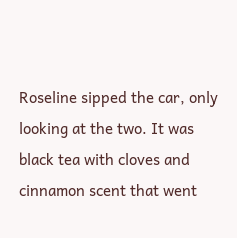Roseline sipped the car, only looking at the two. It was black tea with cloves and cinnamon scent that went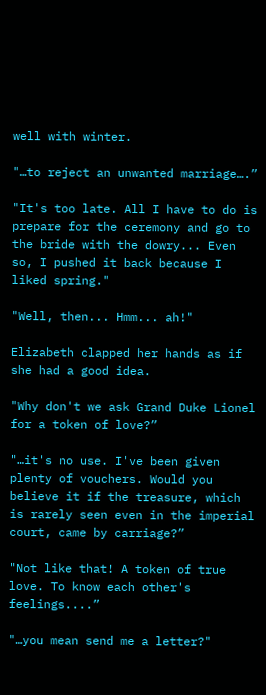well with winter.

"…to reject an unwanted marriage….”

"It's too late. All I have to do is prepare for the ceremony and go to the bride with the dowry... Even so, I pushed it back because I liked spring."

"Well, then... Hmm... ah!"

Elizabeth clapped her hands as if she had a good idea.

"Why don't we ask Grand Duke Lionel for a token of love?”

"…it's no use. I've been given plenty of vouchers. Would you believe it if the treasure, which is rarely seen even in the imperial court, came by carriage?”

"Not like that! A token of true love. To know each other's feelings....”

"…you mean send me a letter?"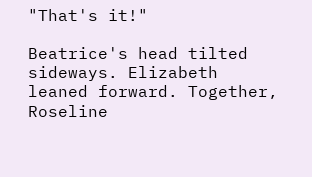"That's it!"

Beatrice's head tilted sideways. Elizabeth leaned forward. Together, Roseline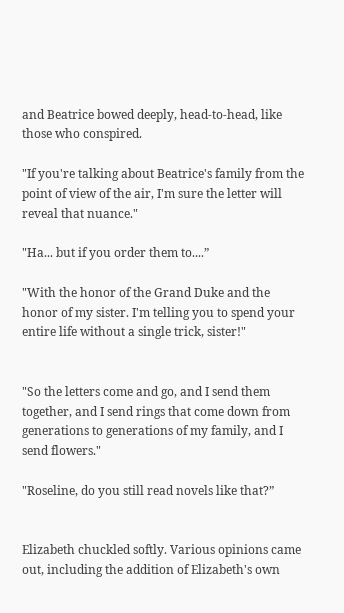and Beatrice bowed deeply, head-to-head, like those who conspired.

"If you're talking about Beatrice's family from the point of view of the air, I'm sure the letter will reveal that nuance."

"Ha... but if you order them to....”

"With the honor of the Grand Duke and the honor of my sister. I'm telling you to spend your entire life without a single trick, sister!"


"So the letters come and go, and I send them together, and I send rings that come down from generations to generations of my family, and I send flowers."

"Roseline, do you still read novels like that?”


Elizabeth chuckled softly. Various opinions came out, including the addition of Elizabeth's own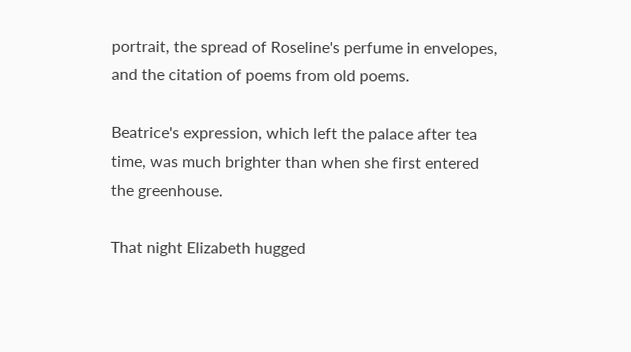portrait, the spread of Roseline's perfume in envelopes, and the citation of poems from old poems.

Beatrice's expression, which left the palace after tea time, was much brighter than when she first entered the greenhouse.

That night Elizabeth hugged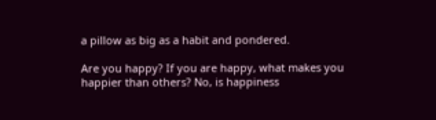a pillow as big as a habit and pondered.

Are you happy? If you are happy, what makes you happier than others? No, is happiness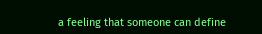a feeling that someone can define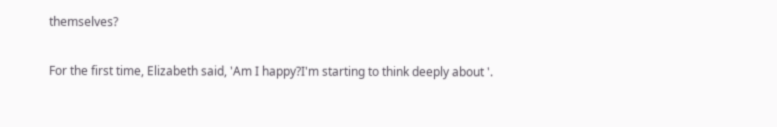themselves?

For the first time, Elizabeth said, 'Am I happy?I'm starting to think deeply about '.